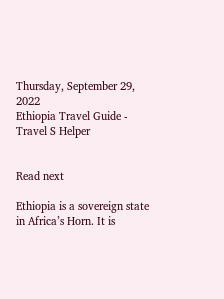Thursday, September 29, 2022
Ethiopia Travel Guide - Travel S Helper


Read next

Ethiopia is a sovereign state in Africa’s Horn. It is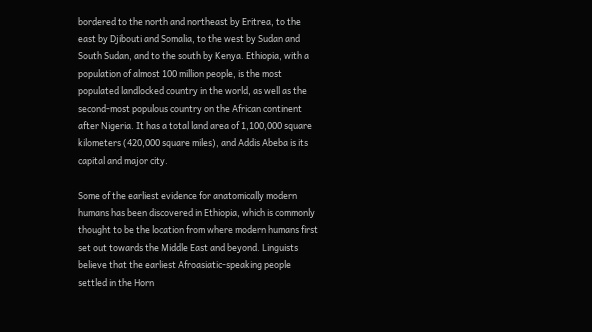bordered to the north and northeast by Eritrea, to the east by Djibouti and Somalia, to the west by Sudan and South Sudan, and to the south by Kenya. Ethiopia, with a population of almost 100 million people, is the most populated landlocked country in the world, as well as the second-most populous country on the African continent after Nigeria. It has a total land area of 1,100,000 square kilometers (420,000 square miles), and Addis Abeba is its capital and major city.

Some of the earliest evidence for anatomically modern humans has been discovered in Ethiopia, which is commonly thought to be the location from where modern humans first set out towards the Middle East and beyond. Linguists believe that the earliest Afroasiatic-speaking people settled in the Horn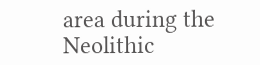area during the Neolithic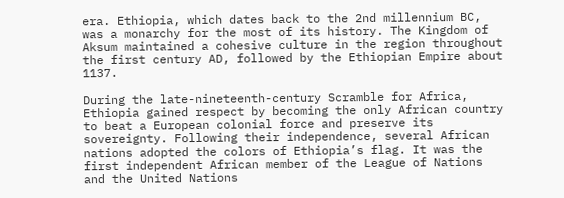era. Ethiopia, which dates back to the 2nd millennium BC, was a monarchy for the most of its history. The Kingdom of Aksum maintained a cohesive culture in the region throughout the first century AD, followed by the Ethiopian Empire about 1137.

During the late-nineteenth-century Scramble for Africa, Ethiopia gained respect by becoming the only African country to beat a European colonial force and preserve its sovereignty. Following their independence, several African nations adopted the colors of Ethiopia’s flag. It was the first independent African member of the League of Nations and the United Nations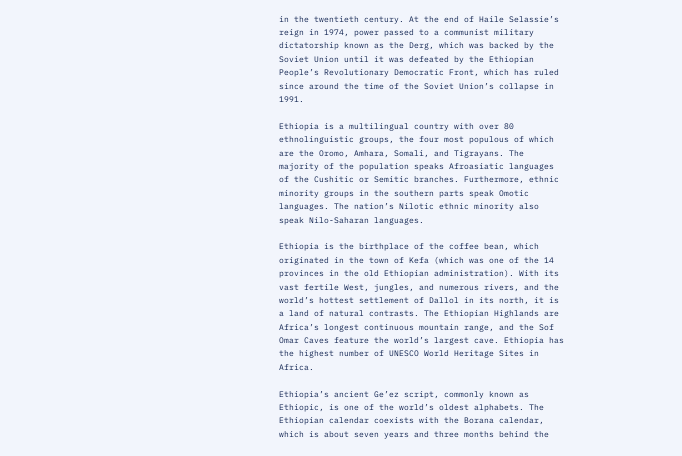in the twentieth century. At the end of Haile Selassie’s reign in 1974, power passed to a communist military dictatorship known as the Derg, which was backed by the Soviet Union until it was defeated by the Ethiopian People’s Revolutionary Democratic Front, which has ruled since around the time of the Soviet Union’s collapse in 1991.

Ethiopia is a multilingual country with over 80 ethnolinguistic groups, the four most populous of which are the Oromo, Amhara, Somali, and Tigrayans. The majority of the population speaks Afroasiatic languages of the Cushitic or Semitic branches. Furthermore, ethnic minority groups in the southern parts speak Omotic languages. The nation’s Nilotic ethnic minority also speak Nilo-Saharan languages.

Ethiopia is the birthplace of the coffee bean, which originated in the town of Kefa (which was one of the 14 provinces in the old Ethiopian administration). With its vast fertile West, jungles, and numerous rivers, and the world’s hottest settlement of Dallol in its north, it is a land of natural contrasts. The Ethiopian Highlands are Africa’s longest continuous mountain range, and the Sof Omar Caves feature the world’s largest cave. Ethiopia has the highest number of UNESCO World Heritage Sites in Africa.

Ethiopia’s ancient Ge’ez script, commonly known as Ethiopic, is one of the world’s oldest alphabets. The Ethiopian calendar coexists with the Borana calendar, which is about seven years and three months behind the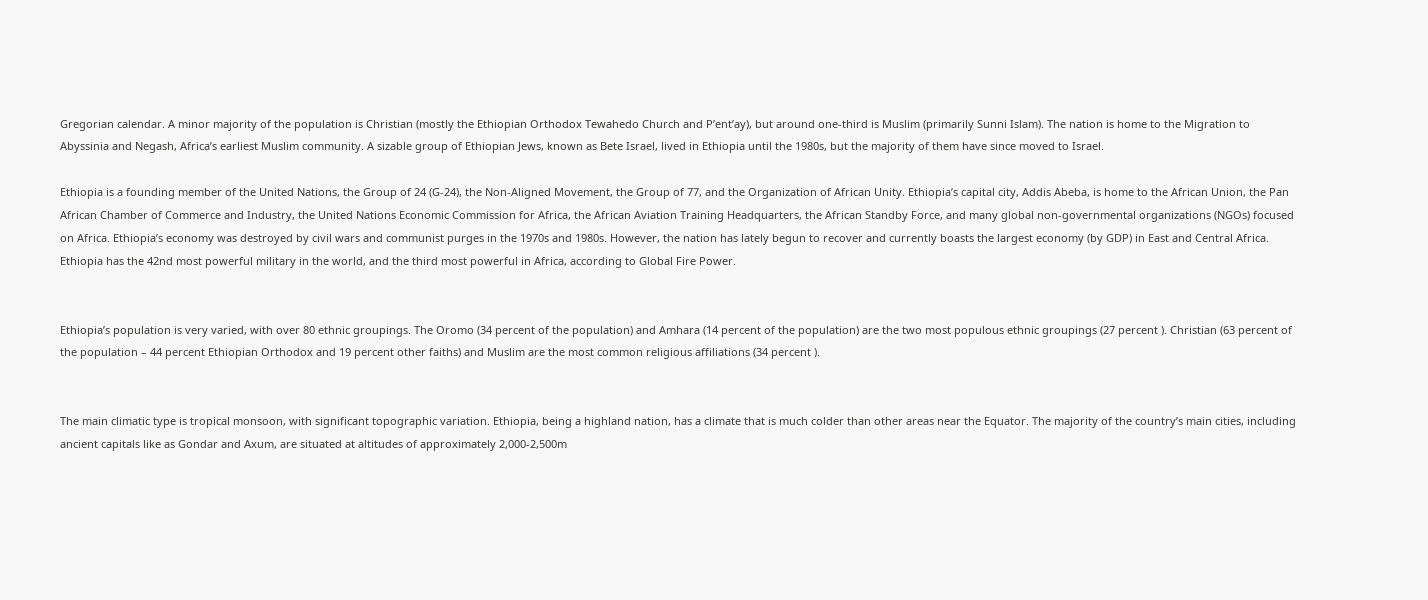Gregorian calendar. A minor majority of the population is Christian (mostly the Ethiopian Orthodox Tewahedo Church and P’ent’ay), but around one-third is Muslim (primarily Sunni Islam). The nation is home to the Migration to Abyssinia and Negash, Africa’s earliest Muslim community. A sizable group of Ethiopian Jews, known as Bete Israel, lived in Ethiopia until the 1980s, but the majority of them have since moved to Israel.

Ethiopia is a founding member of the United Nations, the Group of 24 (G-24), the Non-Aligned Movement, the Group of 77, and the Organization of African Unity. Ethiopia’s capital city, Addis Abeba, is home to the African Union, the Pan African Chamber of Commerce and Industry, the United Nations Economic Commission for Africa, the African Aviation Training Headquarters, the African Standby Force, and many global non-governmental organizations (NGOs) focused on Africa. Ethiopia’s economy was destroyed by civil wars and communist purges in the 1970s and 1980s. However, the nation has lately begun to recover and currently boasts the largest economy (by GDP) in East and Central Africa. Ethiopia has the 42nd most powerful military in the world, and the third most powerful in Africa, according to Global Fire Power.


Ethiopia’s population is very varied, with over 80 ethnic groupings. The Oromo (34 percent of the population) and Amhara (14 percent of the population) are the two most populous ethnic groupings (27 percent ). Christian (63 percent of the population – 44 percent Ethiopian Orthodox and 19 percent other faiths) and Muslim are the most common religious affiliations (34 percent ).


The main climatic type is tropical monsoon, with significant topographic variation. Ethiopia, being a highland nation, has a climate that is much colder than other areas near the Equator. The majority of the country’s main cities, including ancient capitals like as Gondar and Axum, are situated at altitudes of approximately 2,000-2,500m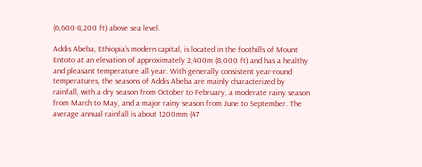(6,600-8,200 ft) above sea level.

Addis Abeba, Ethiopia’s modern capital, is located in the foothills of Mount Entoto at an elevation of approximately 2,400m (8,000 ft) and has a healthy and pleasant temperature all year. With generally consistent year-round temperatures, the seasons of Addis Abeba are mainly characterized by rainfall, with a dry season from October to February, a moderate rainy season from March to May, and a major rainy season from June to September. The average annual rainfall is about 1200mm (47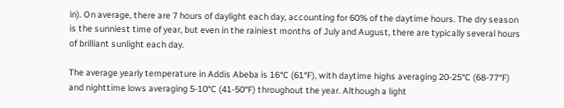in). On average, there are 7 hours of daylight each day, accounting for 60% of the daytime hours. The dry season is the sunniest time of year, but even in the rainiest months of July and August, there are typically several hours of brilliant sunlight each day.

The average yearly temperature in Addis Abeba is 16°C (61°F), with daytime highs averaging 20-25°C (68-77°F) and nighttime lows averaging 5-10°C (41-50°F) throughout the year. Although a light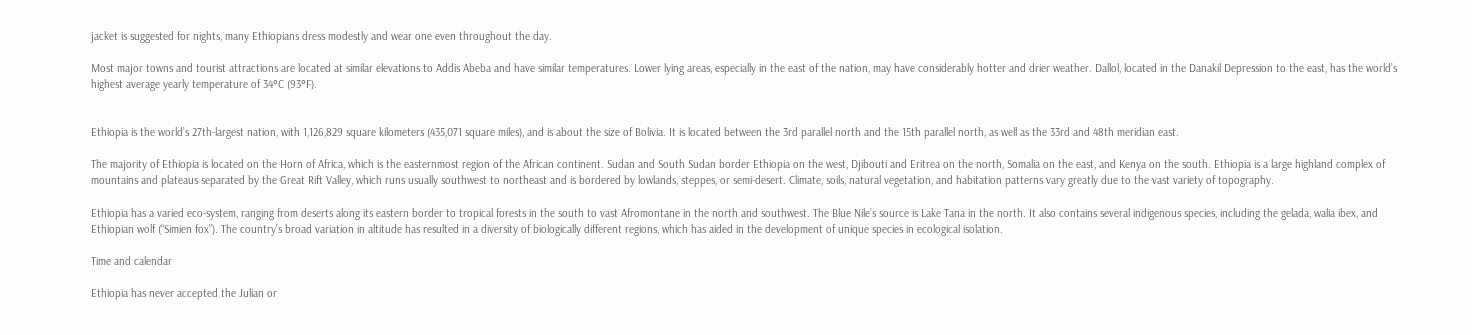jacket is suggested for nights, many Ethiopians dress modestly and wear one even throughout the day.

Most major towns and tourist attractions are located at similar elevations to Addis Abeba and have similar temperatures. Lower lying areas, especially in the east of the nation, may have considerably hotter and drier weather. Dallol, located in the Danakil Depression to the east, has the world’s highest average yearly temperature of 34°C (93°F).


Ethiopia is the world’s 27th-largest nation, with 1,126,829 square kilometers (435,071 square miles), and is about the size of Bolivia. It is located between the 3rd parallel north and the 15th parallel north, as well as the 33rd and 48th meridian east.

The majority of Ethiopia is located on the Horn of Africa, which is the easternmost region of the African continent. Sudan and South Sudan border Ethiopia on the west, Djibouti and Eritrea on the north, Somalia on the east, and Kenya on the south. Ethiopia is a large highland complex of mountains and plateaus separated by the Great Rift Valley, which runs usually southwest to northeast and is bordered by lowlands, steppes, or semi-desert. Climate, soils, natural vegetation, and habitation patterns vary greatly due to the vast variety of topography.

Ethiopia has a varied eco-system, ranging from deserts along its eastern border to tropical forests in the south to vast Afromontane in the north and southwest. The Blue Nile’s source is Lake Tana in the north. It also contains several indigenous species, including the gelada, walia ibex, and Ethiopian wolf (“Simien fox”). The country’s broad variation in altitude has resulted in a diversity of biologically different regions, which has aided in the development of unique species in ecological isolation.

Time and calendar

Ethiopia has never accepted the Julian or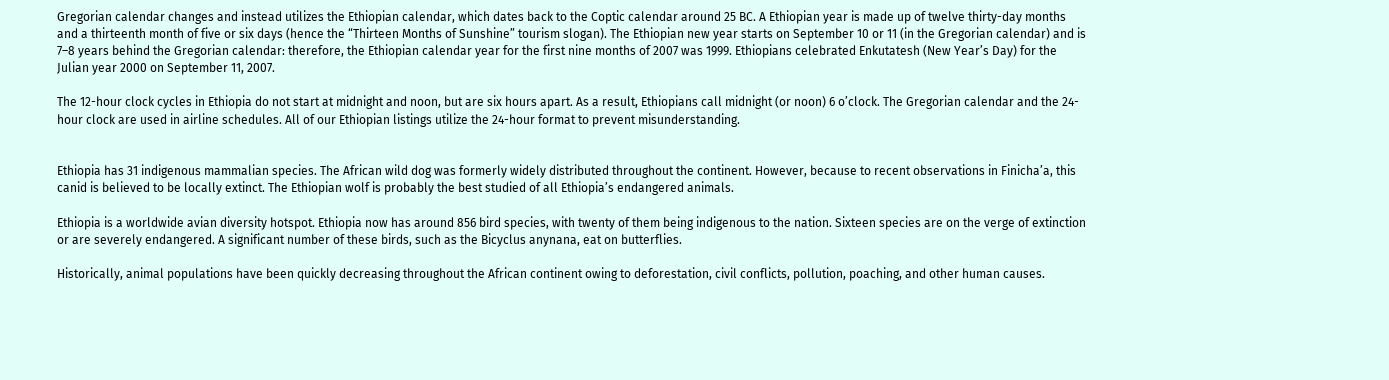Gregorian calendar changes and instead utilizes the Ethiopian calendar, which dates back to the Coptic calendar around 25 BC. A Ethiopian year is made up of twelve thirty-day months and a thirteenth month of five or six days (hence the “Thirteen Months of Sunshine” tourism slogan). The Ethiopian new year starts on September 10 or 11 (in the Gregorian calendar) and is 7–8 years behind the Gregorian calendar: therefore, the Ethiopian calendar year for the first nine months of 2007 was 1999. Ethiopians celebrated Enkutatesh (New Year’s Day) for the Julian year 2000 on September 11, 2007.

The 12-hour clock cycles in Ethiopia do not start at midnight and noon, but are six hours apart. As a result, Ethiopians call midnight (or noon) 6 o’clock. The Gregorian calendar and the 24-hour clock are used in airline schedules. All of our Ethiopian listings utilize the 24-hour format to prevent misunderstanding.


Ethiopia has 31 indigenous mammalian species. The African wild dog was formerly widely distributed throughout the continent. However, because to recent observations in Finicha’a, this canid is believed to be locally extinct. The Ethiopian wolf is probably the best studied of all Ethiopia’s endangered animals.

Ethiopia is a worldwide avian diversity hotspot. Ethiopia now has around 856 bird species, with twenty of them being indigenous to the nation. Sixteen species are on the verge of extinction or are severely endangered. A significant number of these birds, such as the Bicyclus anynana, eat on butterflies.

Historically, animal populations have been quickly decreasing throughout the African continent owing to deforestation, civil conflicts, pollution, poaching, and other human causes.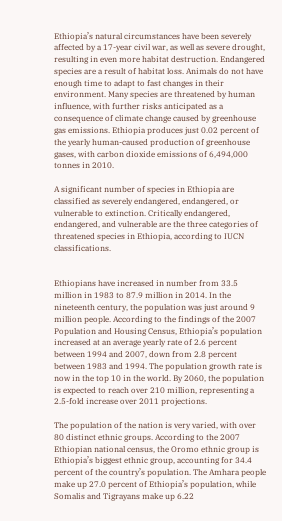Ethiopia’s natural circumstances have been severely affected by a 17-year civil war, as well as severe drought, resulting in even more habitat destruction. Endangered species are a result of habitat loss. Animals do not have enough time to adapt to fast changes in their environment. Many species are threatened by human influence, with further risks anticipated as a consequence of climate change caused by greenhouse gas emissions. Ethiopia produces just 0.02 percent of the yearly human-caused production of greenhouse gases, with carbon dioxide emissions of 6,494,000 tonnes in 2010.

A significant number of species in Ethiopia are classified as severely endangered, endangered, or vulnerable to extinction. Critically endangered, endangered, and vulnerable are the three categories of threatened species in Ethiopia, according to IUCN classifications.


Ethiopians have increased in number from 33.5 million in 1983 to 87.9 million in 2014. In the nineteenth century, the population was just around 9 million people. According to the findings of the 2007 Population and Housing Census, Ethiopia’s population increased at an average yearly rate of 2.6 percent between 1994 and 2007, down from 2.8 percent between 1983 and 1994. The population growth rate is now in the top 10 in the world. By 2060, the population is expected to reach over 210 million, representing a 2.5-fold increase over 2011 projections.

The population of the nation is very varied, with over 80 distinct ethnic groups. According to the 2007 Ethiopian national census, the Oromo ethnic group is Ethiopia’s biggest ethnic group, accounting for 34.4 percent of the country’s population. The Amhara people make up 27.0 percent of Ethiopia’s population, while Somalis and Tigrayans make up 6.22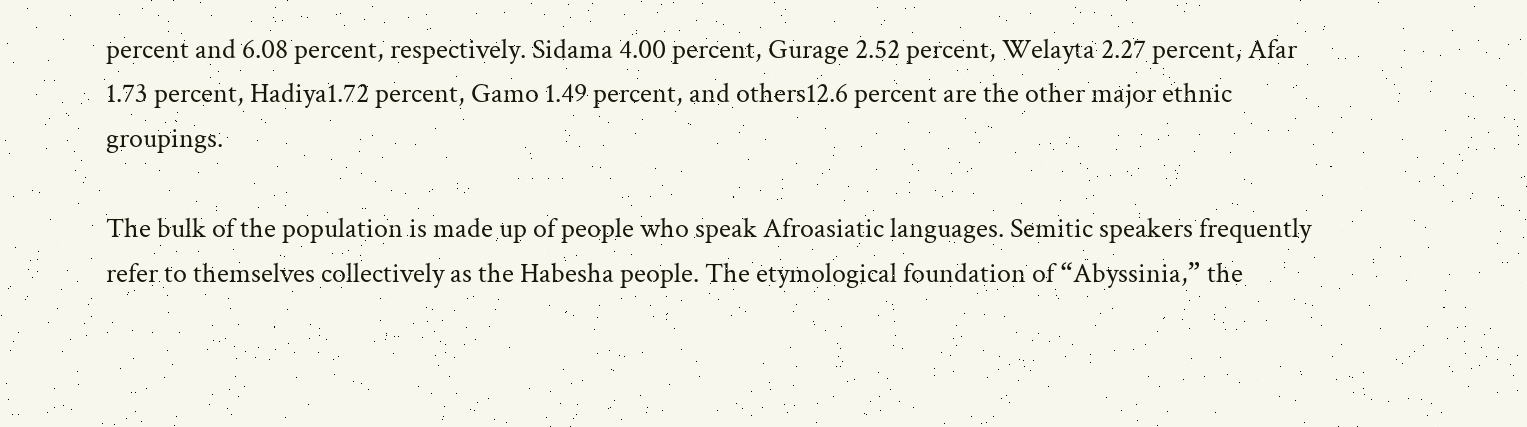percent and 6.08 percent, respectively. Sidama 4.00 percent, Gurage 2.52 percent, Welayta 2.27 percent, Afar 1.73 percent, Hadiya1.72 percent, Gamo 1.49 percent, and others12.6 percent are the other major ethnic groupings.

The bulk of the population is made up of people who speak Afroasiatic languages. Semitic speakers frequently refer to themselves collectively as the Habesha people. The etymological foundation of “Abyssinia,” the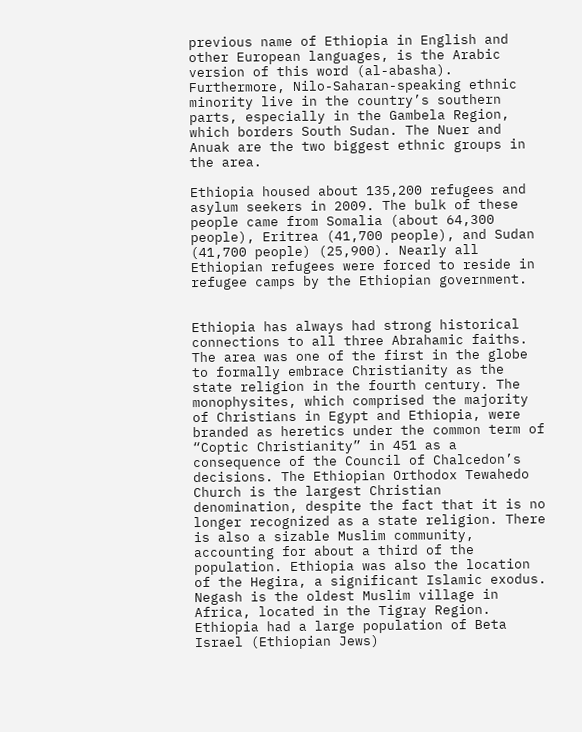previous name of Ethiopia in English and other European languages, is the Arabic version of this word (al-abasha). Furthermore, Nilo-Saharan-speaking ethnic minority live in the country’s southern parts, especially in the Gambela Region, which borders South Sudan. The Nuer and Anuak are the two biggest ethnic groups in the area.

Ethiopia housed about 135,200 refugees and asylum seekers in 2009. The bulk of these people came from Somalia (about 64,300 people), Eritrea (41,700 people), and Sudan (41,700 people) (25,900). Nearly all Ethiopian refugees were forced to reside in refugee camps by the Ethiopian government.


Ethiopia has always had strong historical connections to all three Abrahamic faiths. The area was one of the first in the globe to formally embrace Christianity as the state religion in the fourth century. The monophysites, which comprised the majority of Christians in Egypt and Ethiopia, were branded as heretics under the common term of “Coptic Christianity” in 451 as a consequence of the Council of Chalcedon’s decisions. The Ethiopian Orthodox Tewahedo Church is the largest Christian denomination, despite the fact that it is no longer recognized as a state religion. There is also a sizable Muslim community, accounting for about a third of the population. Ethiopia was also the location of the Hegira, a significant Islamic exodus. Negash is the oldest Muslim village in Africa, located in the Tigray Region. Ethiopia had a large population of Beta Israel (Ethiopian Jews)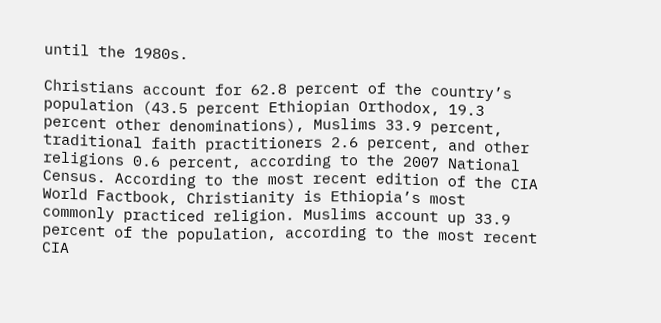until the 1980s.

Christians account for 62.8 percent of the country’s population (43.5 percent Ethiopian Orthodox, 19.3 percent other denominations), Muslims 33.9 percent, traditional faith practitioners 2.6 percent, and other religions 0.6 percent, according to the 2007 National Census. According to the most recent edition of the CIA World Factbook, Christianity is Ethiopia’s most commonly practiced religion. Muslims account up 33.9 percent of the population, according to the most recent CIA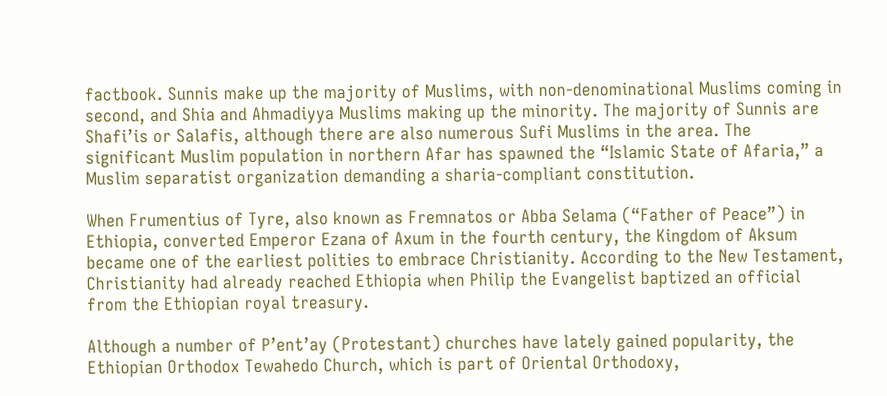factbook. Sunnis make up the majority of Muslims, with non-denominational Muslims coming in second, and Shia and Ahmadiyya Muslims making up the minority. The majority of Sunnis are Shafi’is or Salafis, although there are also numerous Sufi Muslims in the area. The significant Muslim population in northern Afar has spawned the “Islamic State of Afaria,” a Muslim separatist organization demanding a sharia-compliant constitution.

When Frumentius of Tyre, also known as Fremnatos or Abba Selama (“Father of Peace”) in Ethiopia, converted Emperor Ezana of Axum in the fourth century, the Kingdom of Aksum became one of the earliest polities to embrace Christianity. According to the New Testament, Christianity had already reached Ethiopia when Philip the Evangelist baptized an official from the Ethiopian royal treasury.

Although a number of P’ent’ay (Protestant) churches have lately gained popularity, the Ethiopian Orthodox Tewahedo Church, which is part of Oriental Orthodoxy,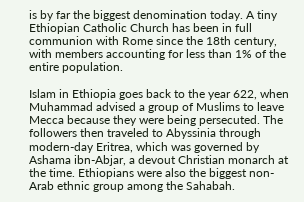is by far the biggest denomination today. A tiny Ethiopian Catholic Church has been in full communion with Rome since the 18th century, with members accounting for less than 1% of the entire population.

Islam in Ethiopia goes back to the year 622, when Muhammad advised a group of Muslims to leave Mecca because they were being persecuted. The followers then traveled to Abyssinia through modern-day Eritrea, which was governed by Ashama ibn-Abjar, a devout Christian monarch at the time. Ethiopians were also the biggest non-Arab ethnic group among the Sahabah.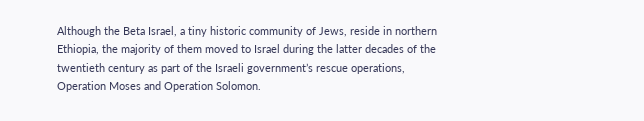Although the Beta Israel, a tiny historic community of Jews, reside in northern Ethiopia, the majority of them moved to Israel during the latter decades of the twentieth century as part of the Israeli government’s rescue operations, Operation Moses and Operation Solomon.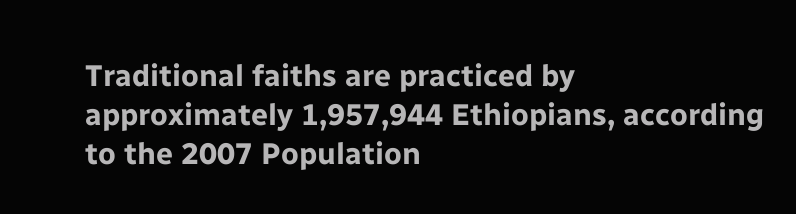Traditional faiths are practiced by approximately 1,957,944 Ethiopians, according to the 2007 Population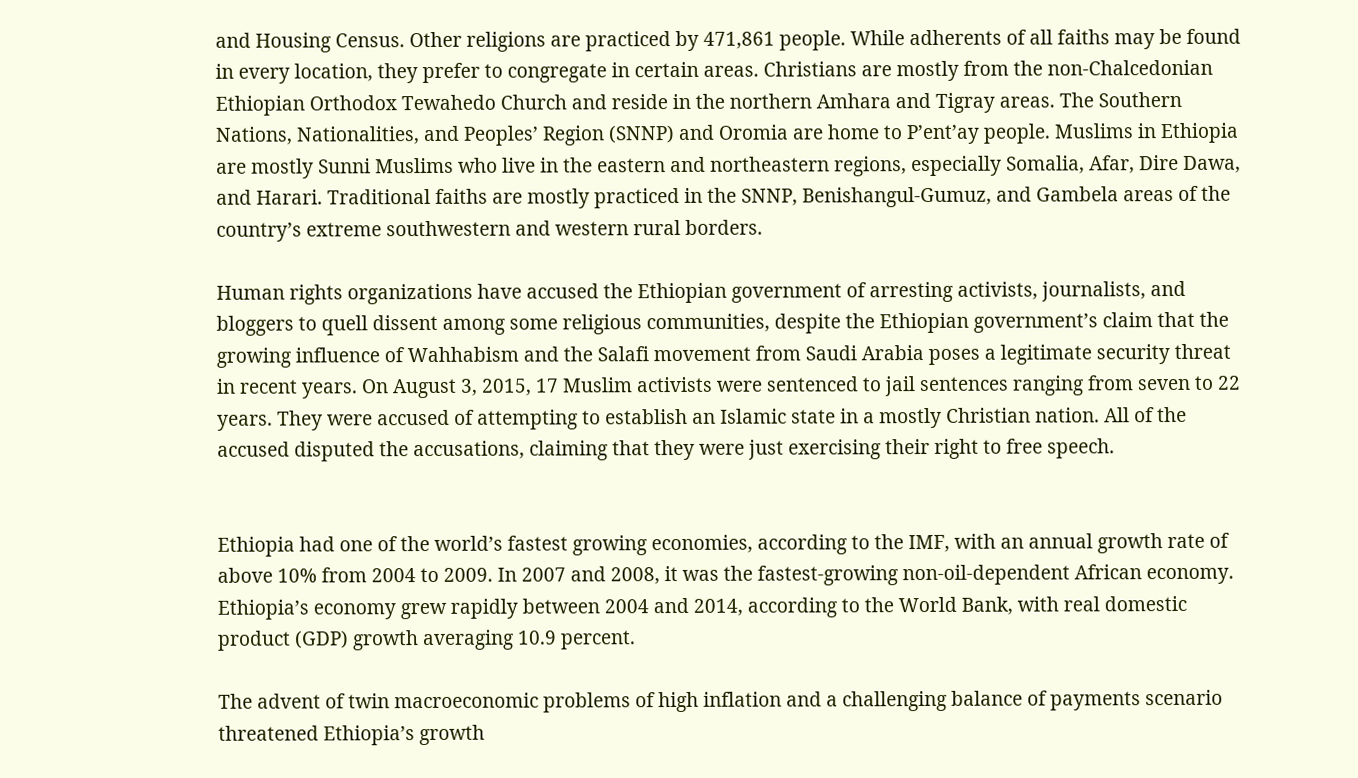and Housing Census. Other religions are practiced by 471,861 people. While adherents of all faiths may be found in every location, they prefer to congregate in certain areas. Christians are mostly from the non-Chalcedonian Ethiopian Orthodox Tewahedo Church and reside in the northern Amhara and Tigray areas. The Southern Nations, Nationalities, and Peoples’ Region (SNNP) and Oromia are home to P’ent’ay people. Muslims in Ethiopia are mostly Sunni Muslims who live in the eastern and northeastern regions, especially Somalia, Afar, Dire Dawa, and Harari. Traditional faiths are mostly practiced in the SNNP, Benishangul-Gumuz, and Gambela areas of the country’s extreme southwestern and western rural borders.

Human rights organizations have accused the Ethiopian government of arresting activists, journalists, and bloggers to quell dissent among some religious communities, despite the Ethiopian government’s claim that the growing influence of Wahhabism and the Salafi movement from Saudi Arabia poses a legitimate security threat in recent years. On August 3, 2015, 17 Muslim activists were sentenced to jail sentences ranging from seven to 22 years. They were accused of attempting to establish an Islamic state in a mostly Christian nation. All of the accused disputed the accusations, claiming that they were just exercising their right to free speech.


Ethiopia had one of the world’s fastest growing economies, according to the IMF, with an annual growth rate of above 10% from 2004 to 2009. In 2007 and 2008, it was the fastest-growing non-oil-dependent African economy. Ethiopia’s economy grew rapidly between 2004 and 2014, according to the World Bank, with real domestic product (GDP) growth averaging 10.9 percent.

The advent of twin macroeconomic problems of high inflation and a challenging balance of payments scenario threatened Ethiopia’s growth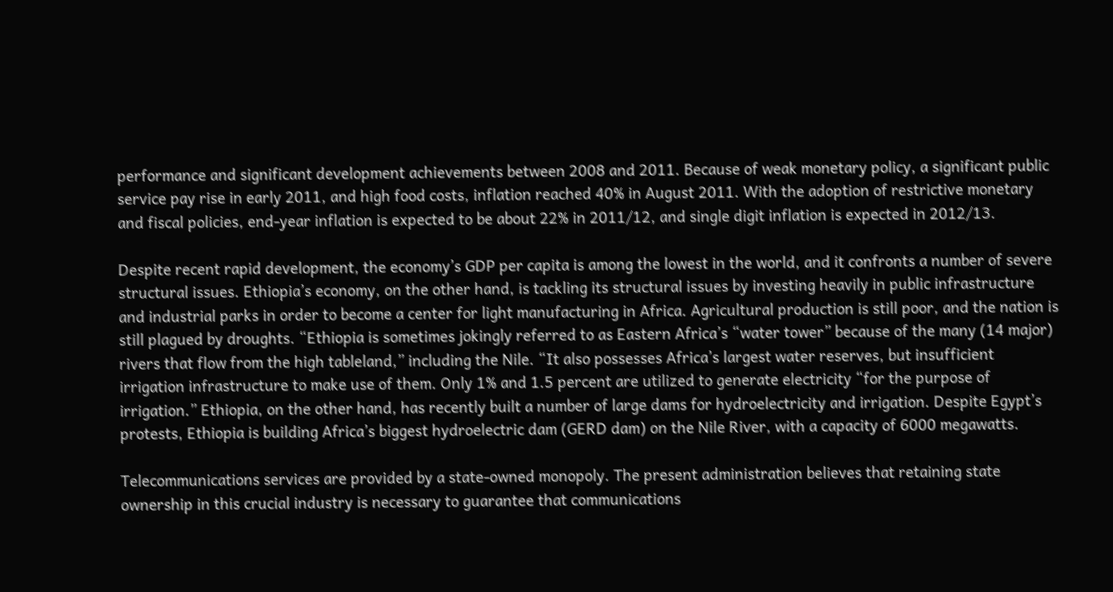performance and significant development achievements between 2008 and 2011. Because of weak monetary policy, a significant public service pay rise in early 2011, and high food costs, inflation reached 40% in August 2011. With the adoption of restrictive monetary and fiscal policies, end-year inflation is expected to be about 22% in 2011/12, and single digit inflation is expected in 2012/13.

Despite recent rapid development, the economy’s GDP per capita is among the lowest in the world, and it confronts a number of severe structural issues. Ethiopia’s economy, on the other hand, is tackling its structural issues by investing heavily in public infrastructure and industrial parks in order to become a center for light manufacturing in Africa. Agricultural production is still poor, and the nation is still plagued by droughts. “Ethiopia is sometimes jokingly referred to as Eastern Africa’s “water tower” because of the many (14 major) rivers that flow from the high tableland,” including the Nile. “It also possesses Africa’s largest water reserves, but insufficient irrigation infrastructure to make use of them. Only 1% and 1.5 percent are utilized to generate electricity “for the purpose of irrigation.” Ethiopia, on the other hand, has recently built a number of large dams for hydroelectricity and irrigation. Despite Egypt’s protests, Ethiopia is building Africa’s biggest hydroelectric dam (GERD dam) on the Nile River, with a capacity of 6000 megawatts.

Telecommunications services are provided by a state-owned monopoly. The present administration believes that retaining state ownership in this crucial industry is necessary to guarantee that communications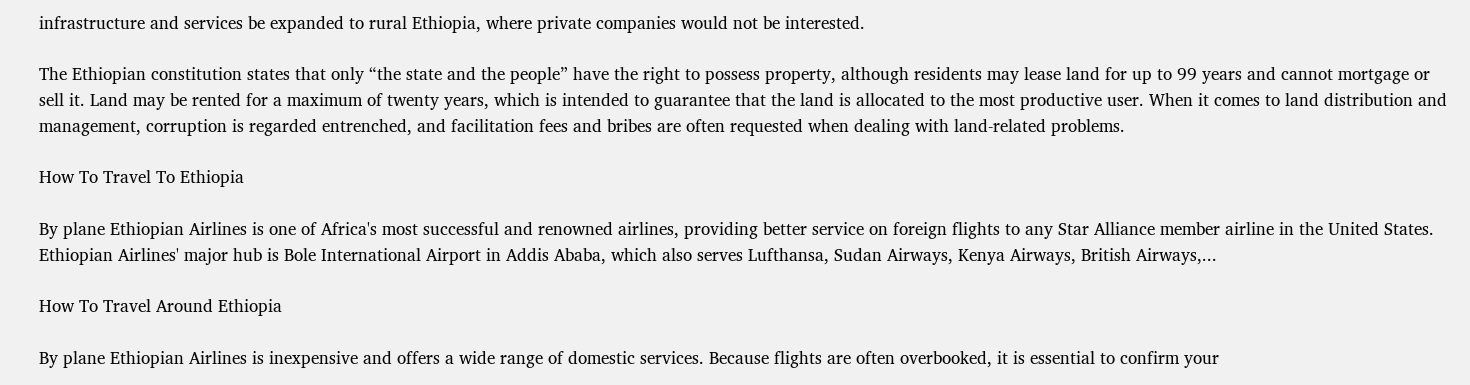infrastructure and services be expanded to rural Ethiopia, where private companies would not be interested.

The Ethiopian constitution states that only “the state and the people” have the right to possess property, although residents may lease land for up to 99 years and cannot mortgage or sell it. Land may be rented for a maximum of twenty years, which is intended to guarantee that the land is allocated to the most productive user. When it comes to land distribution and management, corruption is regarded entrenched, and facilitation fees and bribes are often requested when dealing with land-related problems.

How To Travel To Ethiopia

By plane Ethiopian Airlines is one of Africa's most successful and renowned airlines, providing better service on foreign flights to any Star Alliance member airline in the United States. Ethiopian Airlines' major hub is Bole International Airport in Addis Ababa, which also serves Lufthansa, Sudan Airways, Kenya Airways, British Airways,...

How To Travel Around Ethiopia

By plane Ethiopian Airlines is inexpensive and offers a wide range of domestic services. Because flights are often overbooked, it is essential to confirm your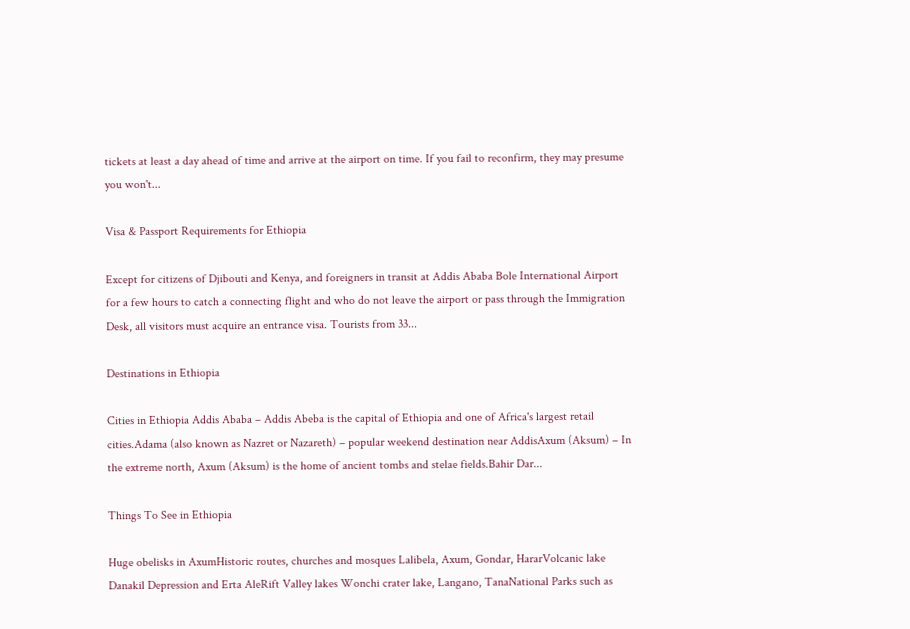tickets at least a day ahead of time and arrive at the airport on time. If you fail to reconfirm, they may presume you won't...

Visa & Passport Requirements for Ethiopia

Except for citizens of Djibouti and Kenya, and foreigners in transit at Addis Ababa Bole International Airport for a few hours to catch a connecting flight and who do not leave the airport or pass through the Immigration Desk, all visitors must acquire an entrance visa. Tourists from 33...

Destinations in Ethiopia

Cities in Ethiopia Addis Ababa – Addis Abeba is the capital of Ethiopia and one of Africa's largest retail cities.Adama (also known as Nazret or Nazareth) – popular weekend destination near AddisAxum (Aksum) – In the extreme north, Axum (Aksum) is the home of ancient tombs and stelae fields.Bahir Dar...

Things To See in Ethiopia

Huge obelisks in AxumHistoric routes, churches and mosques Lalibela, Axum, Gondar, HararVolcanic lake Danakil Depression and Erta AleRift Valley lakes Wonchi crater lake, Langano, TanaNational Parks such as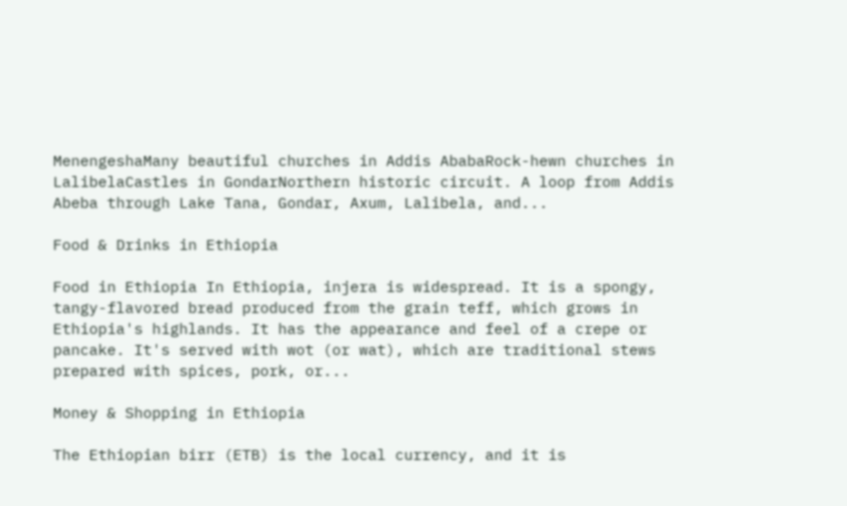MenengeshaMany beautiful churches in Addis AbabaRock-hewn churches in LalibelaCastles in GondarNorthern historic circuit. A loop from Addis Abeba through Lake Tana, Gondar, Axum, Lalibela, and...

Food & Drinks in Ethiopia

Food in Ethiopia In Ethiopia, injera is widespread. It is a spongy, tangy-flavored bread produced from the grain teff, which grows in Ethiopia's highlands. It has the appearance and feel of a crepe or pancake. It's served with wot (or wat), which are traditional stews prepared with spices, pork, or...

Money & Shopping in Ethiopia

The Ethiopian birr (ETB) is the local currency, and it is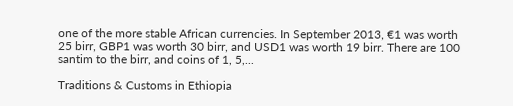one of the more stable African currencies. In September 2013, €1 was worth 25 birr, GBP1 was worth 30 birr, and USD1 was worth 19 birr. There are 100 santim to the birr, and coins of 1, 5,...

Traditions & Customs in Ethiopia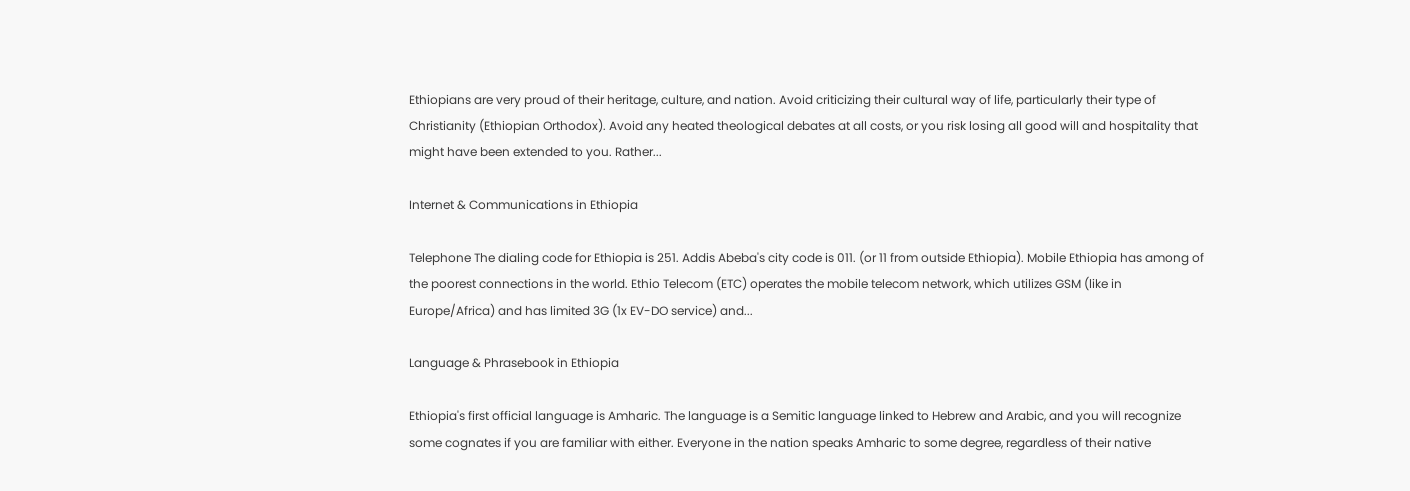Ethiopians are very proud of their heritage, culture, and nation. Avoid criticizing their cultural way of life, particularly their type of Christianity (Ethiopian Orthodox). Avoid any heated theological debates at all costs, or you risk losing all good will and hospitality that might have been extended to you. Rather...

Internet & Communications in Ethiopia

Telephone The dialing code for Ethiopia is 251. Addis Abeba's city code is 011. (or 11 from outside Ethiopia). Mobile Ethiopia has among of the poorest connections in the world. Ethio Telecom (ETC) operates the mobile telecom network, which utilizes GSM (like in Europe/Africa) and has limited 3G (1x EV-DO service) and...

Language & Phrasebook in Ethiopia

Ethiopia's first official language is Amharic. The language is a Semitic language linked to Hebrew and Arabic, and you will recognize some cognates if you are familiar with either. Everyone in the nation speaks Amharic to some degree, regardless of their native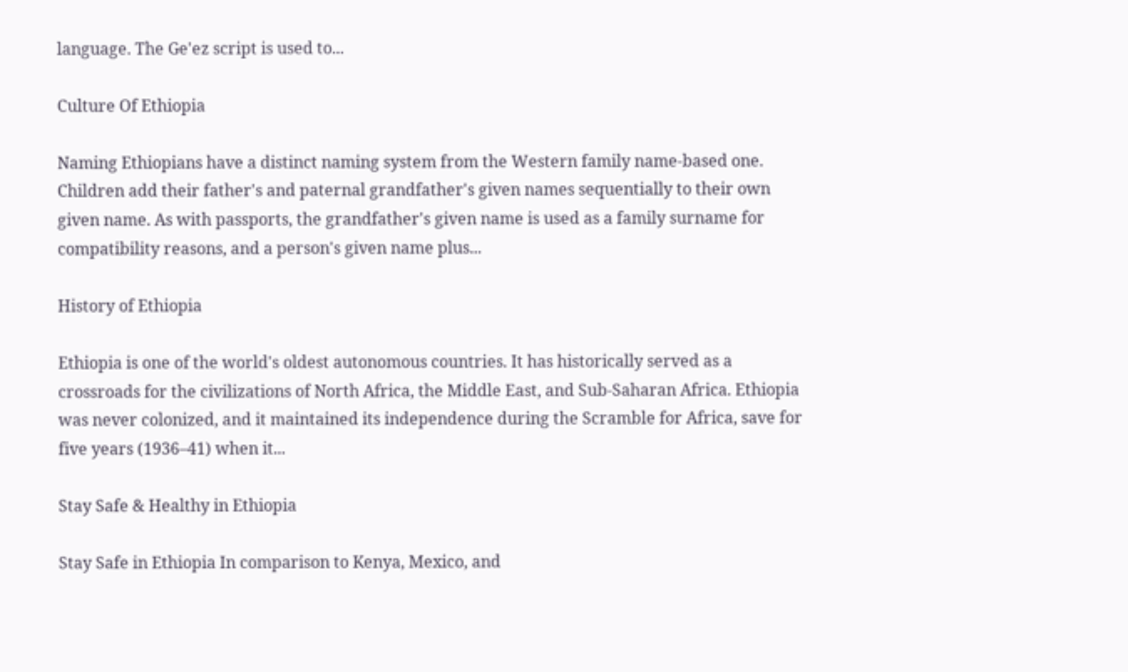language. The Ge'ez script is used to...

Culture Of Ethiopia

Naming Ethiopians have a distinct naming system from the Western family name-based one. Children add their father's and paternal grandfather's given names sequentially to their own given name. As with passports, the grandfather's given name is used as a family surname for compatibility reasons, and a person's given name plus...

History of Ethiopia

Ethiopia is one of the world's oldest autonomous countries. It has historically served as a crossroads for the civilizations of North Africa, the Middle East, and Sub-Saharan Africa. Ethiopia was never colonized, and it maintained its independence during the Scramble for Africa, save for five years (1936–41) when it...

Stay Safe & Healthy in Ethiopia

Stay Safe in Ethiopia In comparison to Kenya, Mexico, and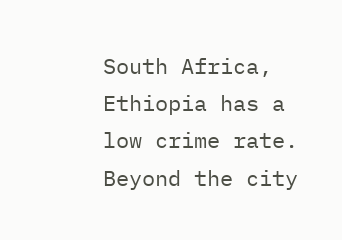South Africa, Ethiopia has a low crime rate. Beyond the city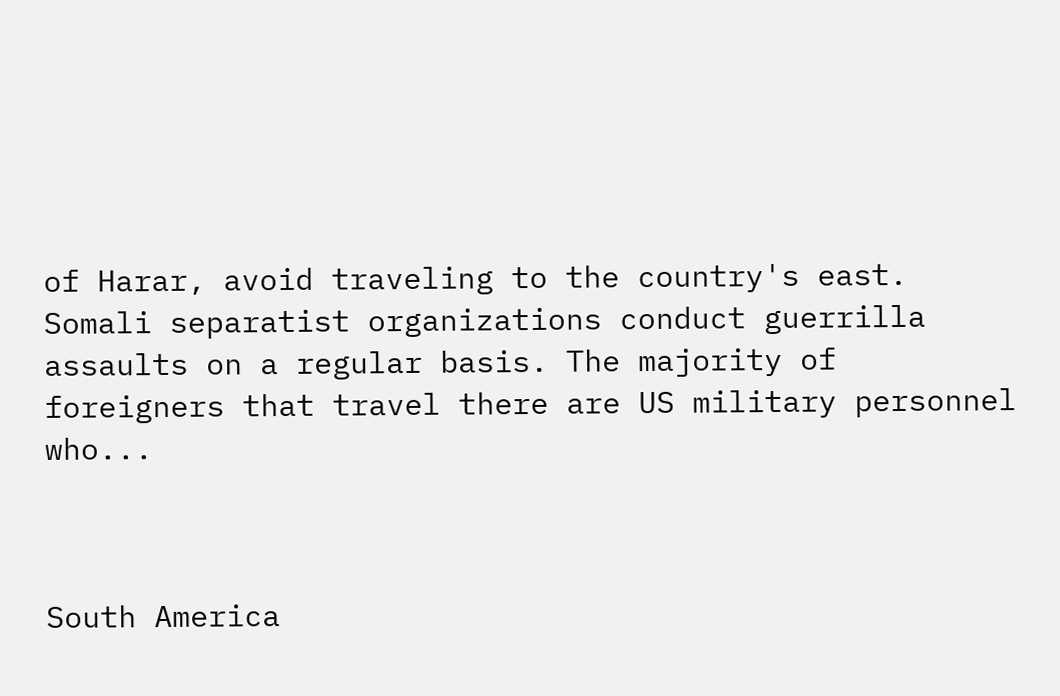of Harar, avoid traveling to the country's east. Somali separatist organizations conduct guerrilla assaults on a regular basis. The majority of foreigners that travel there are US military personnel who...



South America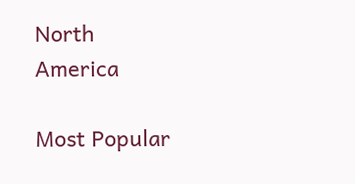North America

Most Popular